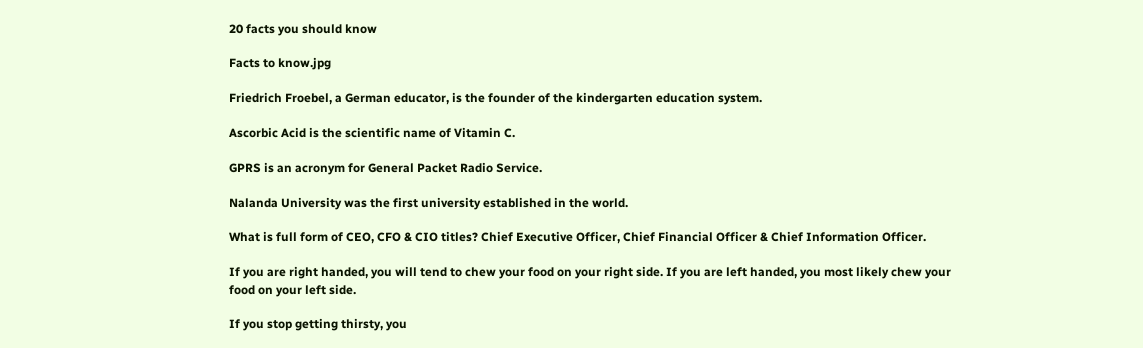20 facts you should know

Facts to know.jpg

Friedrich Froebel, a German educator, is the founder of the kindergarten education system.

Ascorbic Acid is the scientific name of Vitamin C.

GPRS is an acronym for General Packet Radio Service.

Nalanda University was the first university established in the world.

What is full form of CEO, CFO & CIO titles? Chief Executive Officer, Chief Financial Officer & Chief Information Officer.

If you are right handed, you will tend to chew your food on your right side. If you are left handed, you most likely chew your food on your left side.

If you stop getting thirsty, you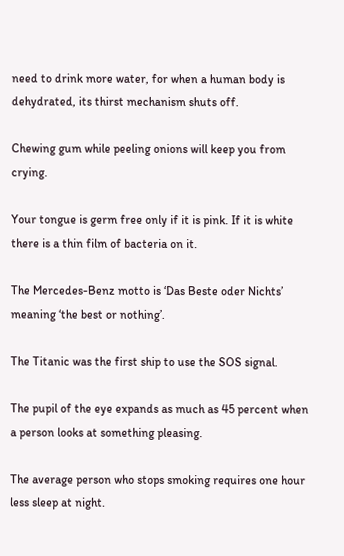need to drink more water, for when a human body is dehydrated, its thirst mechanism shuts off.

Chewing gum while peeling onions will keep you from crying.

Your tongue is germ free only if it is pink. If it is white there is a thin film of bacteria on it.

The Mercedes-Benz motto is ‘Das Beste oder Nichts’ meaning ‘the best or nothing’.

The Titanic was the first ship to use the SOS signal.

The pupil of the eye expands as much as 45 percent when a person looks at something pleasing.

The average person who stops smoking requires one hour less sleep at night.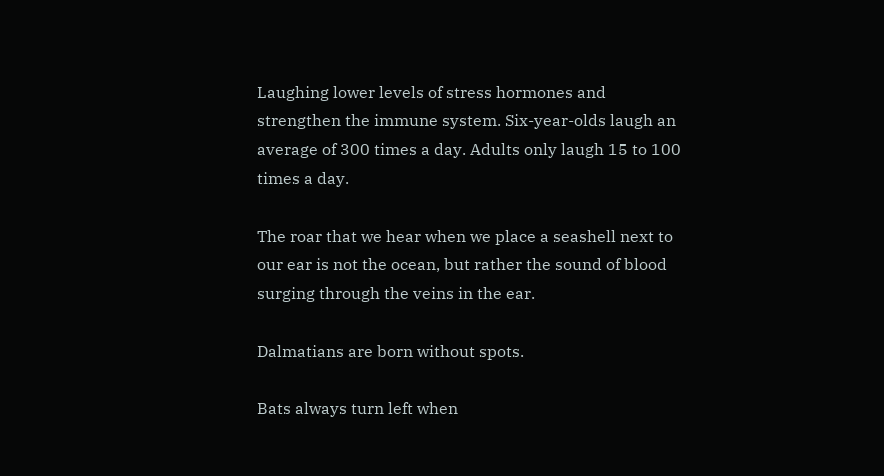Laughing lower levels of stress hormones and strengthen the immune system. Six-year-olds laugh an average of 300 times a day. Adults only laugh 15 to 100 times a day.

The roar that we hear when we place a seashell next to our ear is not the ocean, but rather the sound of blood surging through the veins in the ear.

Dalmatians are born without spots.

Bats always turn left when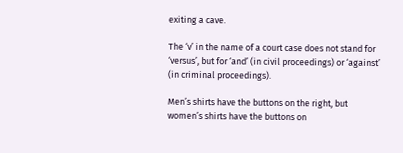exiting a cave.

The ‘v’ in the name of a court case does not stand for ‘versus’, but for ‘and’ (in civil proceedings) or ‘against’ (in criminal proceedings).

Men’s shirts have the buttons on the right, but women’s shirts have the buttons on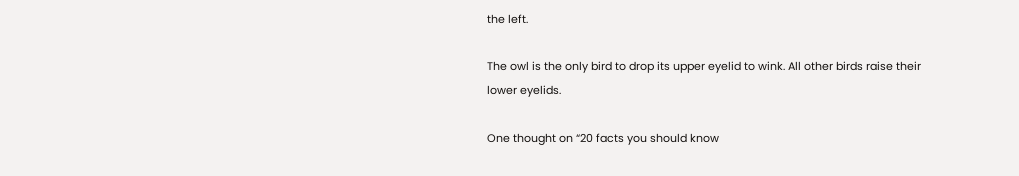the left.

The owl is the only bird to drop its upper eyelid to wink. All other birds raise their lower eyelids.

One thought on “20 facts you should know